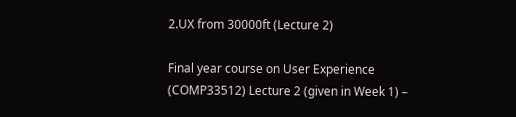2.UX from 30000ft (Lecture 2)

Final year course on User Experience (COMP33512) Lecture 2 (given in Week 1) –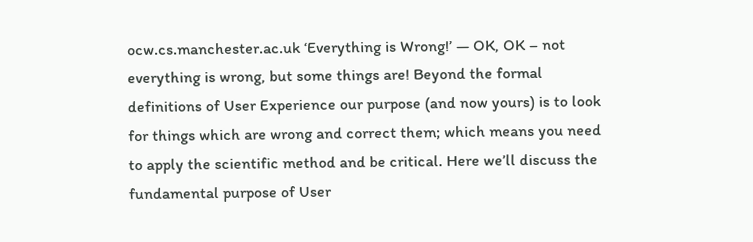ocw.cs.manchester.ac.uk ‘Everything is Wrong!’ — OK, OK – not everything is wrong, but some things are! Beyond the formal definitions of User Experience our purpose (and now yours) is to look for things which are wrong and correct them; which means you need to apply the scientific method and be critical. Here we’ll discuss the fundamental purpose of User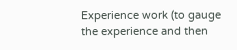Experience work (to gauge the experience and then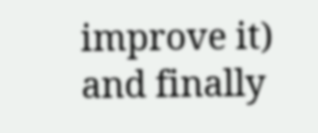improve it) and finally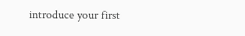introduce your first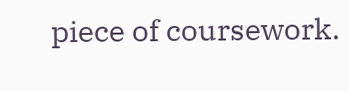piece of coursework.